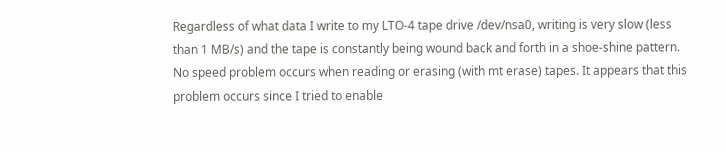Regardless of what data I write to my LTO-4 tape drive /dev/nsa0, writing is very slow (less than 1 MB/s) and the tape is constantly being wound back and forth in a shoe-shine pattern. No speed problem occurs when reading or erasing (with mt erase) tapes. It appears that this problem occurs since I tried to enable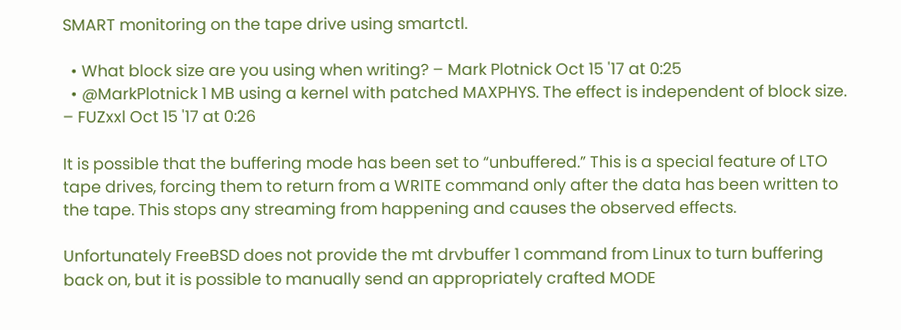SMART monitoring on the tape drive using smartctl.

  • What block size are you using when writing? – Mark Plotnick Oct 15 '17 at 0:25
  • @MarkPlotnick 1 MB using a kernel with patched MAXPHYS. The effect is independent of block size. – FUZxxl Oct 15 '17 at 0:26

It is possible that the buffering mode has been set to “unbuffered.” This is a special feature of LTO tape drives, forcing them to return from a WRITE command only after the data has been written to the tape. This stops any streaming from happening and causes the observed effects.

Unfortunately FreeBSD does not provide the mt drvbuffer 1 command from Linux to turn buffering back on, but it is possible to manually send an appropriately crafted MODE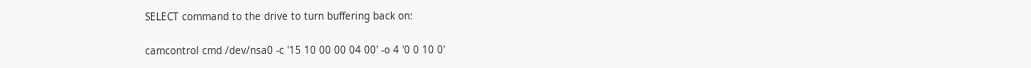SELECT command to the drive to turn buffering back on:

camcontrol cmd /dev/nsa0 -c '15 10 00 00 04 00' -o 4 '0 0 10 0'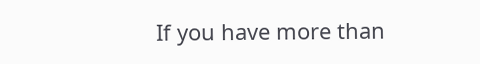If you have more than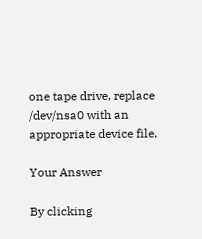one tape drive, replace /dev/nsa0 with an appropriate device file.

Your Answer

By clicking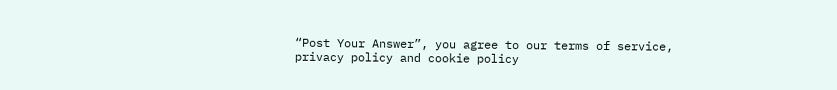“Post Your Answer”, you agree to our terms of service, privacy policy and cookie policy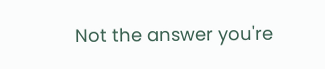Not the answer you're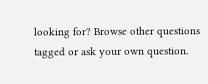looking for? Browse other questions tagged or ask your own question.